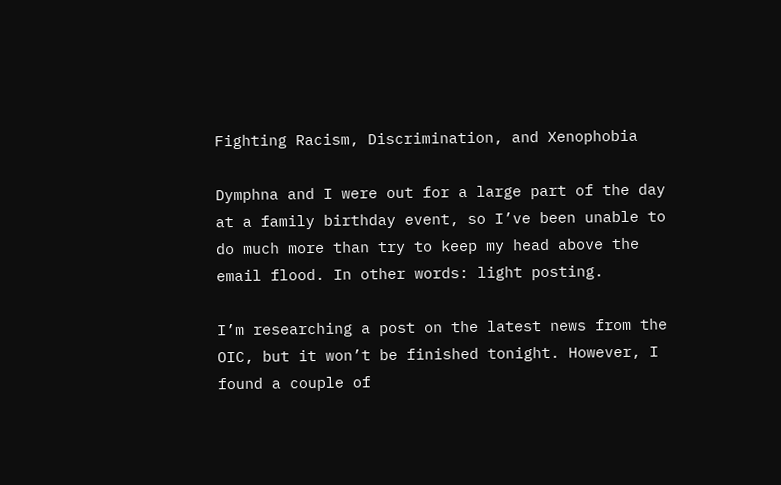Fighting Racism, Discrimination, and Xenophobia

Dymphna and I were out for a large part of the day at a family birthday event, so I’ve been unable to do much more than try to keep my head above the email flood. In other words: light posting.

I’m researching a post on the latest news from the OIC, but it won’t be finished tonight. However, I found a couple of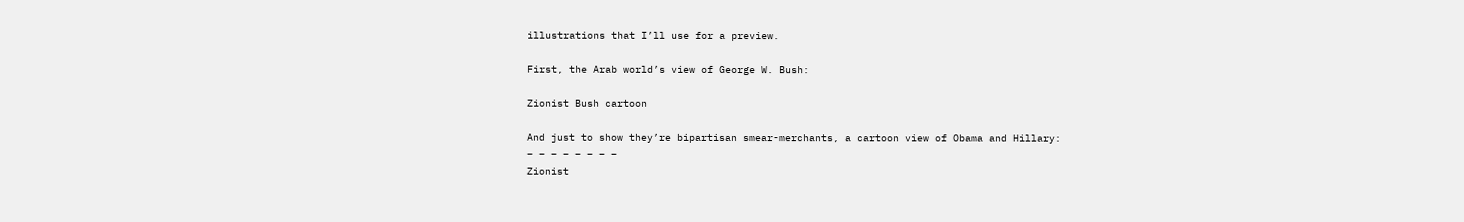illustrations that I’ll use for a preview.

First, the Arab world’s view of George W. Bush:

Zionist Bush cartoon

And just to show they’re bipartisan smear-merchants, a cartoon view of Obama and Hillary:
– – – – – – – –
Zionist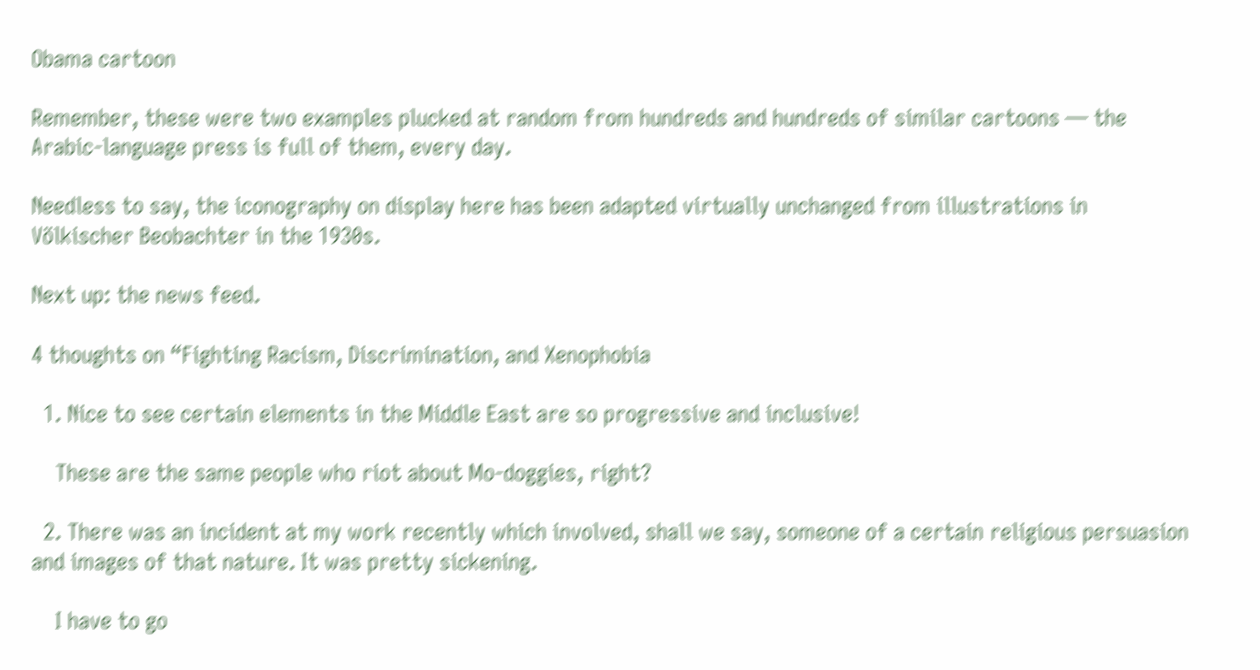Obama cartoon

Remember, these were two examples plucked at random from hundreds and hundreds of similar cartoons — the Arabic-language press is full of them, every day.

Needless to say, the iconography on display here has been adapted virtually unchanged from illustrations in Völkischer Beobachter in the 1930s.

Next up: the news feed.

4 thoughts on “Fighting Racism, Discrimination, and Xenophobia

  1. Nice to see certain elements in the Middle East are so progressive and inclusive!

    These are the same people who riot about Mo-doggies, right?

  2. There was an incident at my work recently which involved, shall we say, someone of a certain religious persuasion and images of that nature. It was pretty sickening.

    I have to go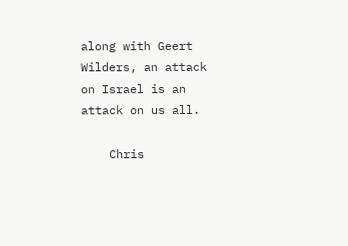along with Geert Wilders, an attack on Israel is an attack on us all.

    Chris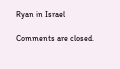Ryan in Israel

Comments are closed.